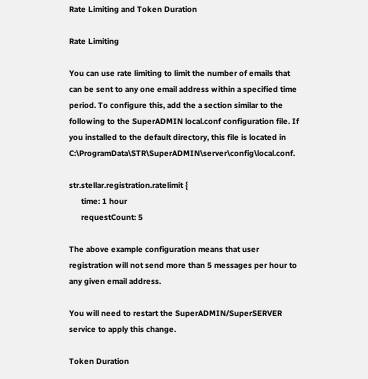Rate Limiting and Token Duration

Rate Limiting

You can use rate limiting to limit the number of emails that can be sent to any one email address within a specified time period. To configure this, add the a section similar to the following to the SuperADMIN local.conf configuration file. If you installed to the default directory, this file is located in C:\ProgramData\STR\SuperADMIN\server\config\local.conf.

str.stellar.registration.ratelimit {
      time: 1 hour
      requestCount: 5

The above example configuration means that user registration will not send more than 5 messages per hour to any given email address.

You will need to restart the SuperADMIN/SuperSERVER service to apply this change.

Token Duration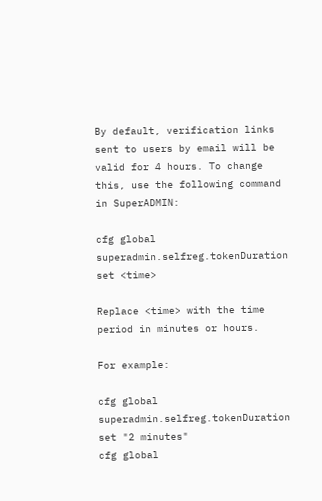By default, verification links sent to users by email will be valid for 4 hours. To change this, use the following command in SuperADMIN:

cfg global superadmin.selfreg.tokenDuration set <time>

Replace <time> with the time period in minutes or hours.

For example:

cfg global superadmin.selfreg.tokenDuration set "2 minutes"
cfg global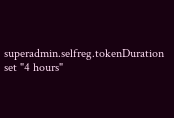superadmin.selfreg.tokenDuration set "4 hours"